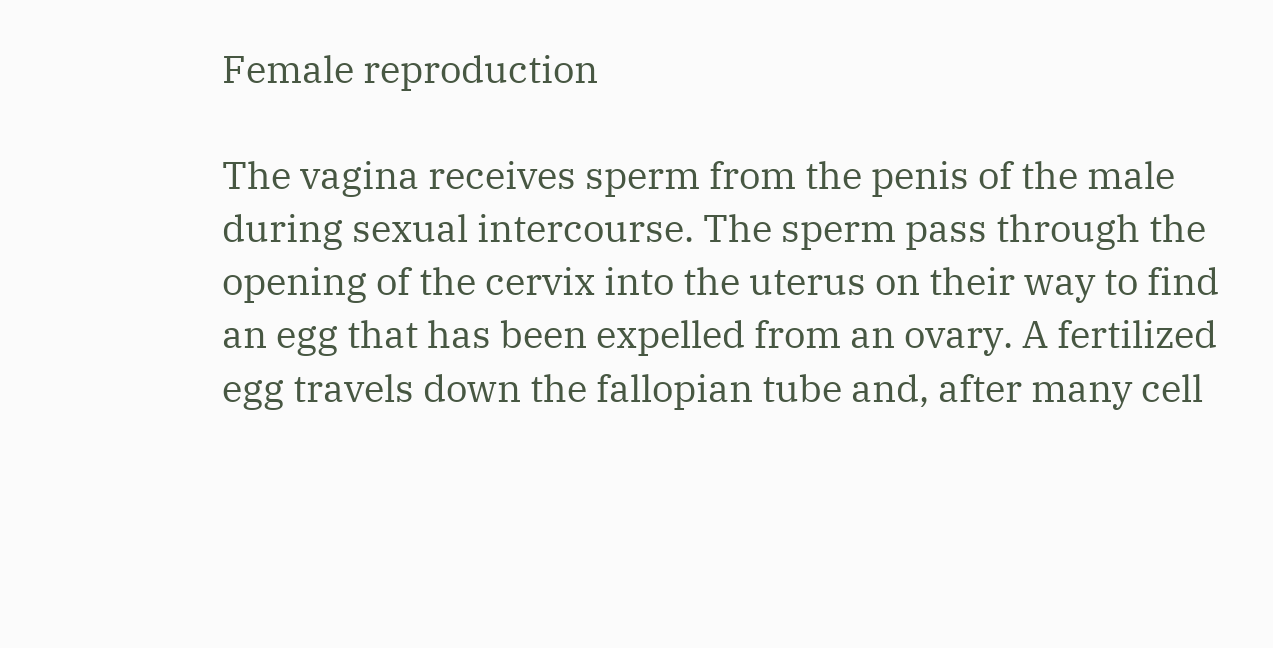Female reproduction

The vagina receives sperm from the penis of the male during sexual intercourse. The sperm pass through the opening of the cervix into the uterus on their way to find an egg that has been expelled from an ovary. A fertilized egg travels down the fallopian tube and, after many cell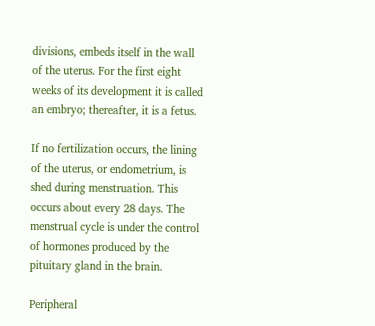divisions, embeds itself in the wall of the uterus. For the first eight weeks of its development it is called an embryo; thereafter, it is a fetus.

If no fertilization occurs, the lining of the uterus, or endometrium, is shed during menstruation. This occurs about every 28 days. The menstrual cycle is under the control of hormones produced by the pituitary gland in the brain.

Peripheral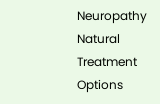Neuropathy Natural Treatment Options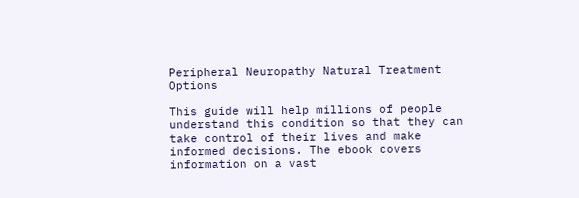Peripheral Neuropathy Natural Treatment Options

This guide will help millions of people understand this condition so that they can take control of their lives and make informed decisions. The ebook covers information on a vast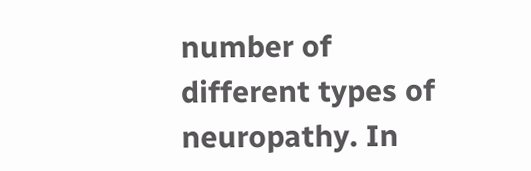number of different types of neuropathy. In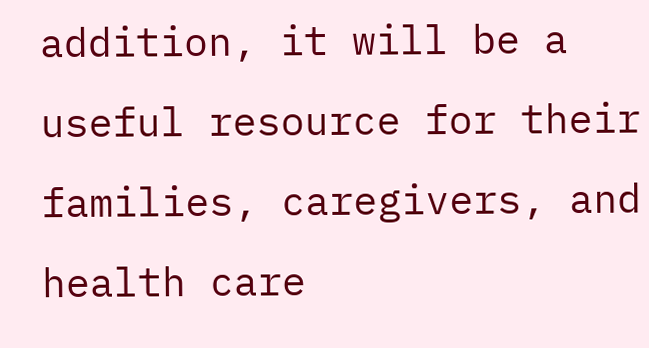addition, it will be a useful resource for their families, caregivers, and health care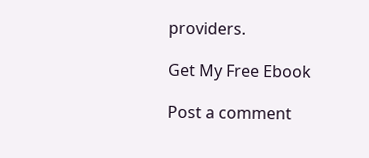providers.

Get My Free Ebook

Post a comment